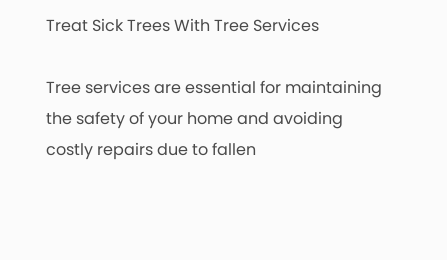Treat Sick Trees With Tree Services

Tree services are essential for maintaining the safety of your home and avoiding costly repairs due to fallen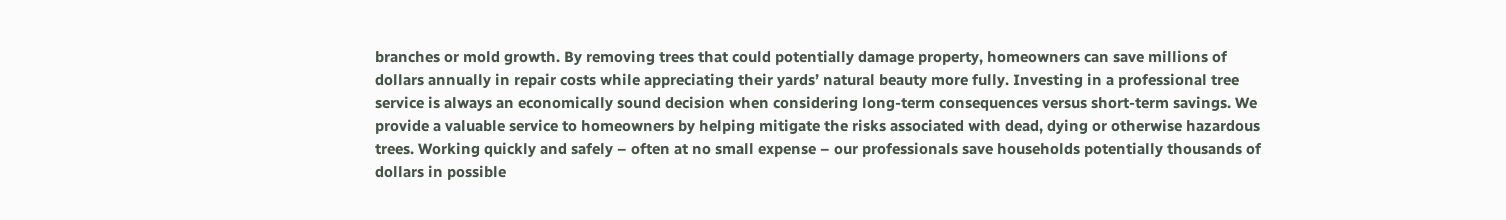branches or mold growth. By removing trees that could potentially damage property, homeowners can save millions of dollars annually in repair costs while appreciating their yards’ natural beauty more fully. Investing in a professional tree service is always an economically sound decision when considering long-term consequences versus short-term savings. We provide a valuable service to homeowners by helping mitigate the risks associated with dead, dying or otherwise hazardous trees. Working quickly and safely – often at no small expense – our professionals save households potentially thousands of dollars in possible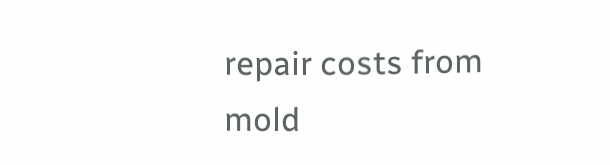repair costs from mold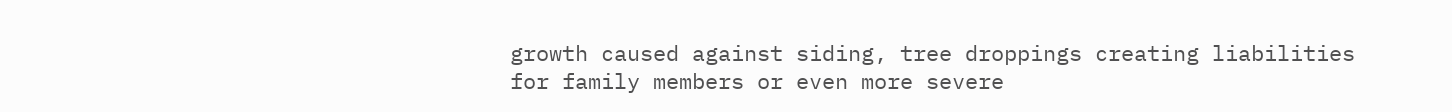growth caused against siding, tree droppings creating liabilities for family members or even more severe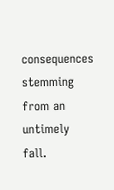consequences stemming from an untimely fall.